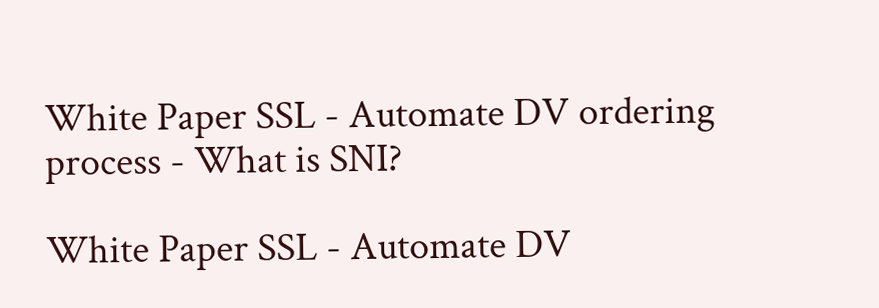White Paper SSL - Automate DV ordering process - What is SNI?

White Paper SSL - Automate DV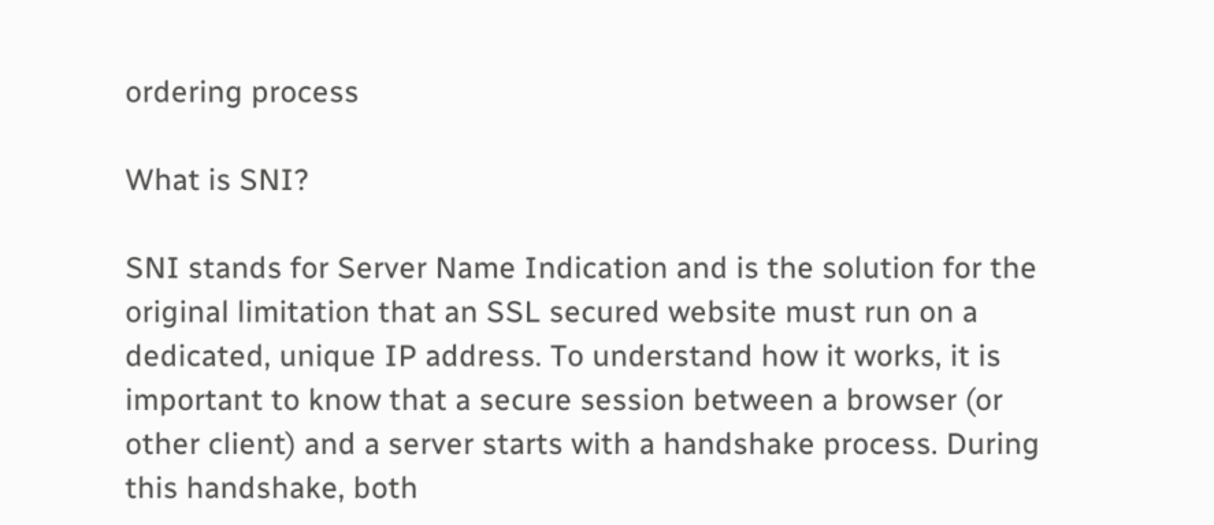ordering process

What is SNI?

SNI stands for Server Name Indication and is the solution for the original limitation that an SSL secured website must run on a dedicated, unique IP address. To understand how it works, it is important to know that a secure session between a browser (or other client) and a server starts with a handshake process. During this handshake, both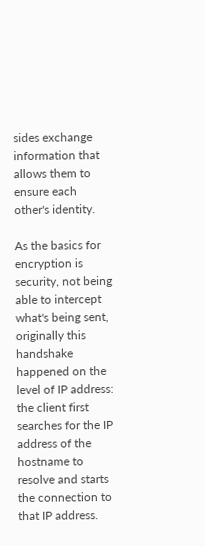sides exchange information that allows them to ensure each other's identity.

As the basics for encryption is security, not being able to intercept what's being sent, originally this handshake happened on the level of IP address: the client first searches for the IP address of the hostname to resolve and starts the connection to that IP address.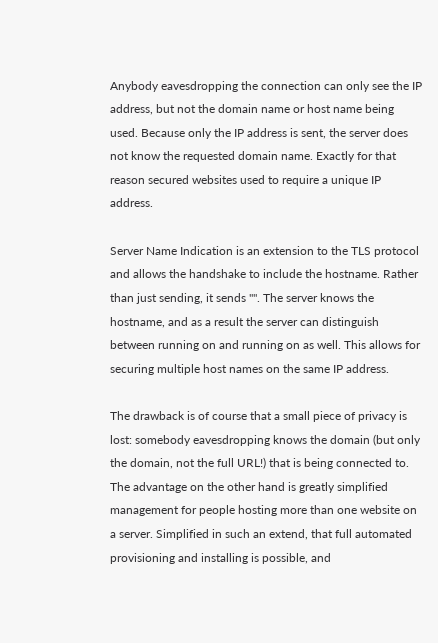Anybody eavesdropping the connection can only see the IP address, but not the domain name or host name being used. Because only the IP address is sent, the server does not know the requested domain name. Exactly for that reason secured websites used to require a unique IP address.

Server Name Indication is an extension to the TLS protocol and allows the handshake to include the hostname. Rather than just sending, it sends "". The server knows the hostname, and as a result the server can distinguish between running on and running on as well. This allows for securing multiple host names on the same IP address.

The drawback is of course that a small piece of privacy is lost: somebody eavesdropping knows the domain (but only the domain, not the full URL!) that is being connected to. The advantage on the other hand is greatly simplified management for people hosting more than one website on a server. Simplified in such an extend, that full automated provisioning and installing is possible, and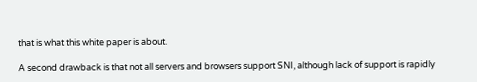that is what this white paper is about.

A second drawback is that not all servers and browsers support SNI, although lack of support is rapidly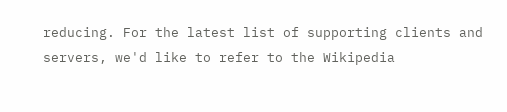reducing. For the latest list of supporting clients and servers, we'd like to refer to the Wikipedia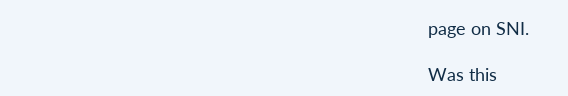page on SNI.

Was this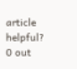article helpful?
0 out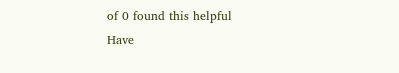of 0 found this helpful
Have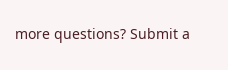more questions? Submit a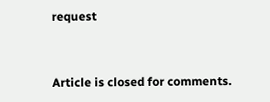request


Article is closed for comments.